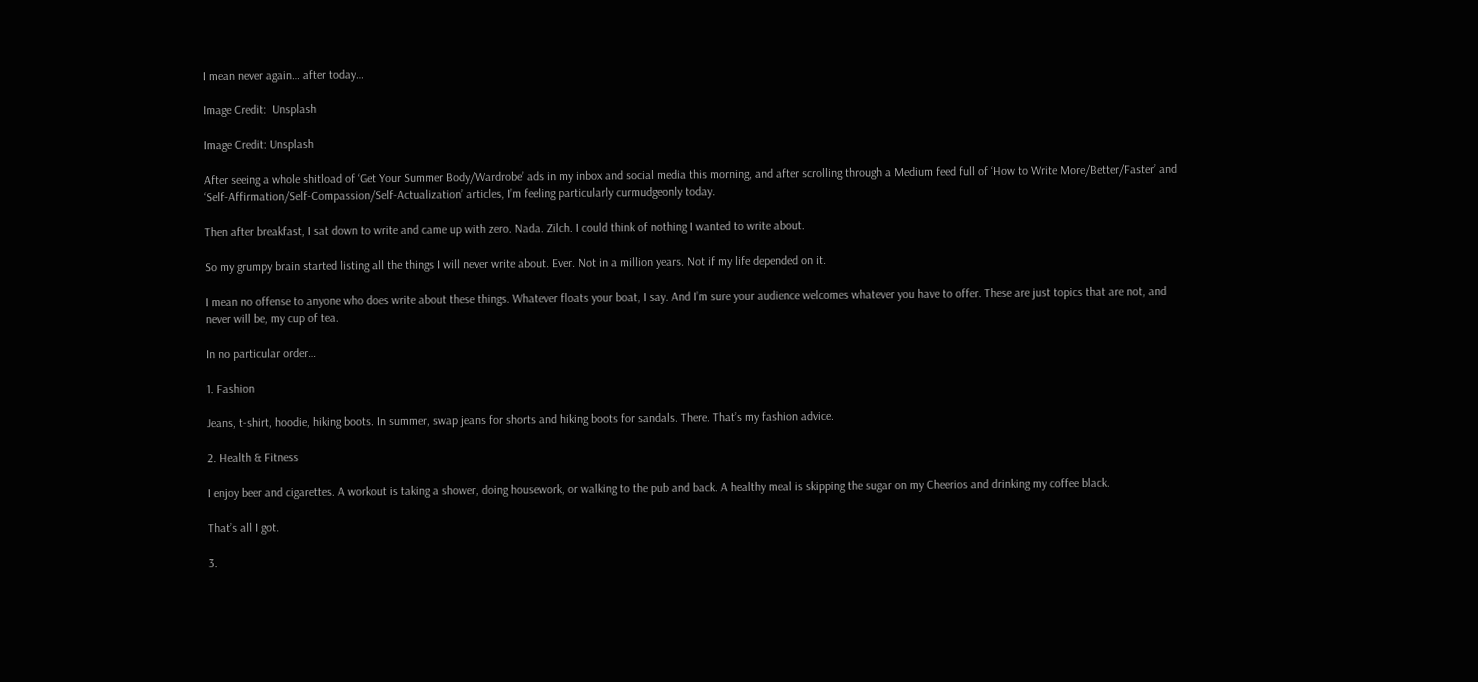I mean never again… after today…

Image Credit:  Unsplash

Image Credit: Unsplash

After seeing a whole shitload of ‘Get Your Summer Body/Wardrobe’ ads in my inbox and social media this morning, and after scrolling through a Medium feed full of ‘How to Write More/Better/Faster’ and ‘Self-Affirmation/Self-Compassion/Self-Actualization’ articles, I’m feeling particularly curmudgeonly today.

Then after breakfast, I sat down to write and came up with zero. Nada. Zilch. I could think of nothing I wanted to write about.

So my grumpy brain started listing all the things I will never write about. Ever. Not in a million years. Not if my life depended on it.

I mean no offense to anyone who does write about these things. Whatever floats your boat, I say. And I’m sure your audience welcomes whatever you have to offer. These are just topics that are not, and never will be, my cup of tea.

In no particular order…

1. Fashion

Jeans, t-shirt, hoodie, hiking boots. In summer, swap jeans for shorts and hiking boots for sandals. There. That’s my fashion advice.

2. Health & Fitness

I enjoy beer and cigarettes. A workout is taking a shower, doing housework, or walking to the pub and back. A healthy meal is skipping the sugar on my Cheerios and drinking my coffee black.

That’s all I got.

3.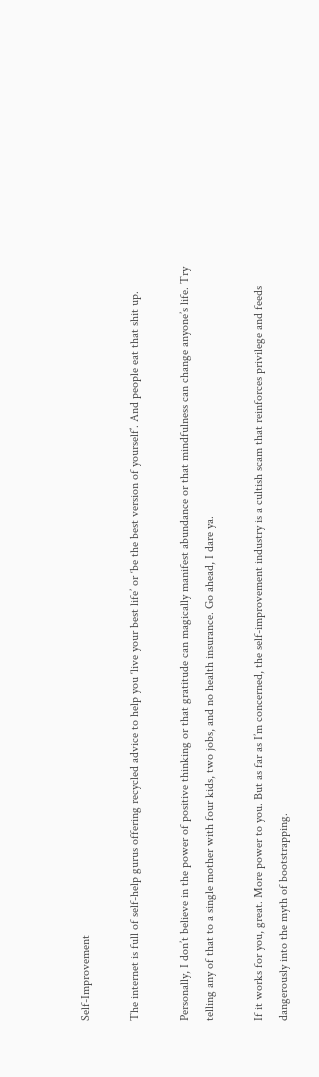Self-Improvement

The internet is full of self-help gurus offering recycled advice to help you ‘live your best life’ or ‘be the best version of yourself’. And people eat that shit up.

Personally, I don’t believe in the power of positive thinking or that gratitude can magically manifest abundance or that mindfulness can change anyone’s life. Try telling any of that to a single mother with four kids, two jobs, and no health insurance. Go ahead, I dare ya.

If it works for you, great. More power to you. But as far as I’m concerned, the self-improvement industry is a cultish scam that reinforces privilege and feeds dangerously into the myth of bootstrapping.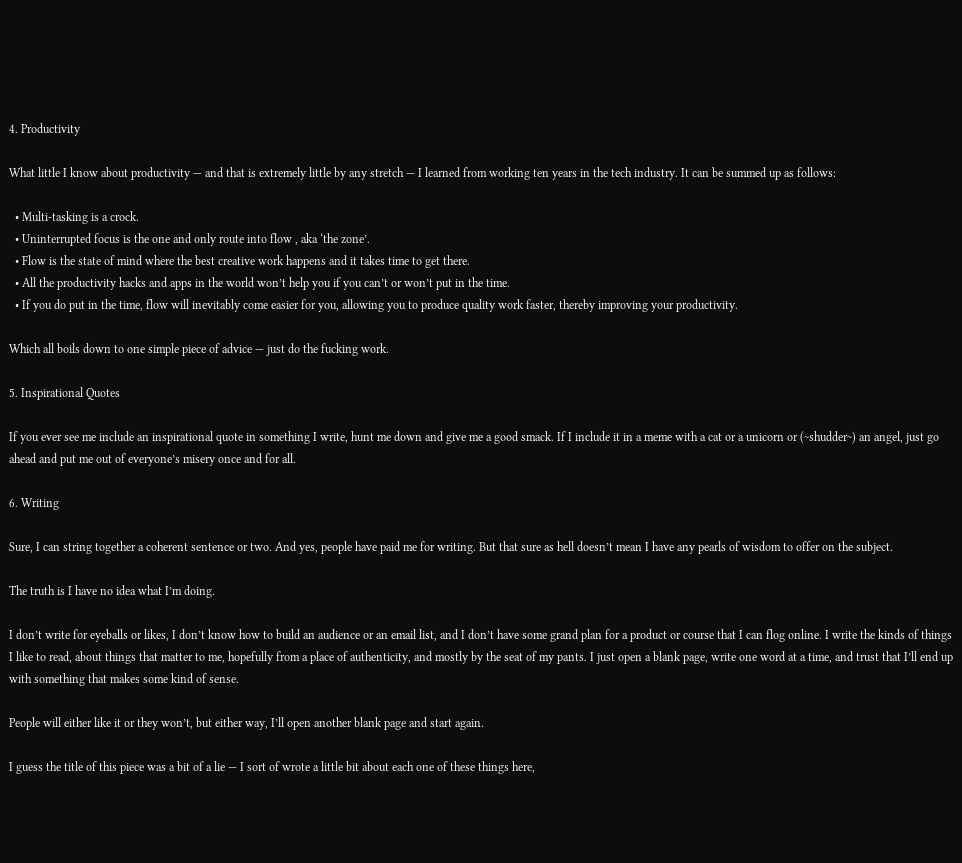4. Productivity

What little I know about productivity — and that is extremely little by any stretch — I learned from working ten years in the tech industry. It can be summed up as follows:

  • Multi-tasking is a crock.
  • Uninterrupted focus is the one and only route into flow , aka ‘the zone’.
  • Flow is the state of mind where the best creative work happens and it takes time to get there.
  • All the productivity hacks and apps in the world won’t help you if you can’t or won’t put in the time.
  • If you do put in the time, flow will inevitably come easier for you, allowing you to produce quality work faster, thereby improving your productivity.

Which all boils down to one simple piece of advice — just do the fucking work.

5. Inspirational Quotes

If you ever see me include an inspirational quote in something I write, hunt me down and give me a good smack. If I include it in a meme with a cat or a unicorn or (~shudder~) an angel, just go ahead and put me out of everyone’s misery once and for all.

6. Writing

Sure, I can string together a coherent sentence or two. And yes, people have paid me for writing. But that sure as hell doesn’t mean I have any pearls of wisdom to offer on the subject.

The truth is I have no idea what I’m doing.

I don’t write for eyeballs or likes, I don’t know how to build an audience or an email list, and I don’t have some grand plan for a product or course that I can flog online. I write the kinds of things I like to read, about things that matter to me, hopefully from a place of authenticity, and mostly by the seat of my pants. I just open a blank page, write one word at a time, and trust that I’ll end up with something that makes some kind of sense.

People will either like it or they won’t, but either way, I’ll open another blank page and start again.

I guess the title of this piece was a bit of a lie — I sort of wrote a little bit about each one of these things here,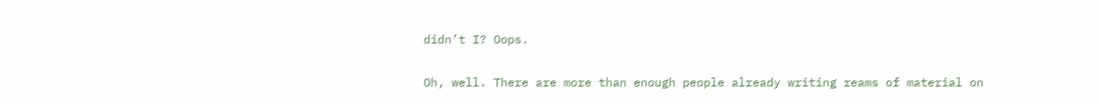didn’t I? Oops.

Oh, well. There are more than enough people already writing reams of material on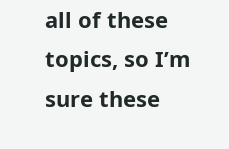all of these topics, so I’m sure these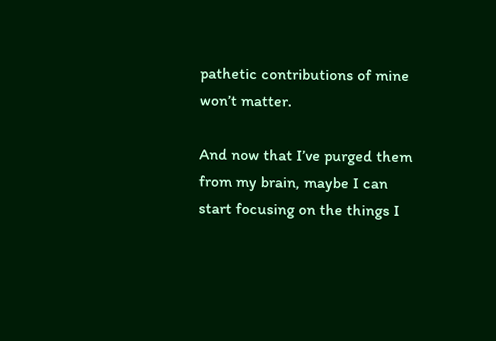pathetic contributions of mine won’t matter.

And now that I’ve purged them from my brain, maybe I can start focusing on the things I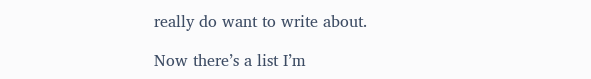really do want to write about.

Now there’s a list I’m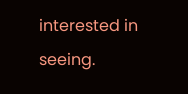interested in seeing.